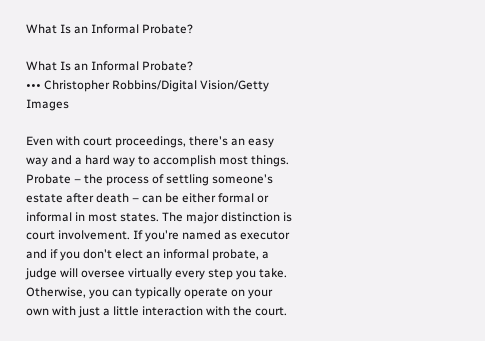What Is an Informal Probate?

What Is an Informal Probate?
••• Christopher Robbins/Digital Vision/Getty Images

Even with court proceedings, there's an easy way and a hard way to accomplish most things. Probate – the process of settling someone's estate after death – can be either formal or informal in most states. The major distinction is court involvement. If you're named as executor and if you don't elect an informal probate, a judge will oversee virtually every step you take. Otherwise, you can typically operate on your own with just a little interaction with the court.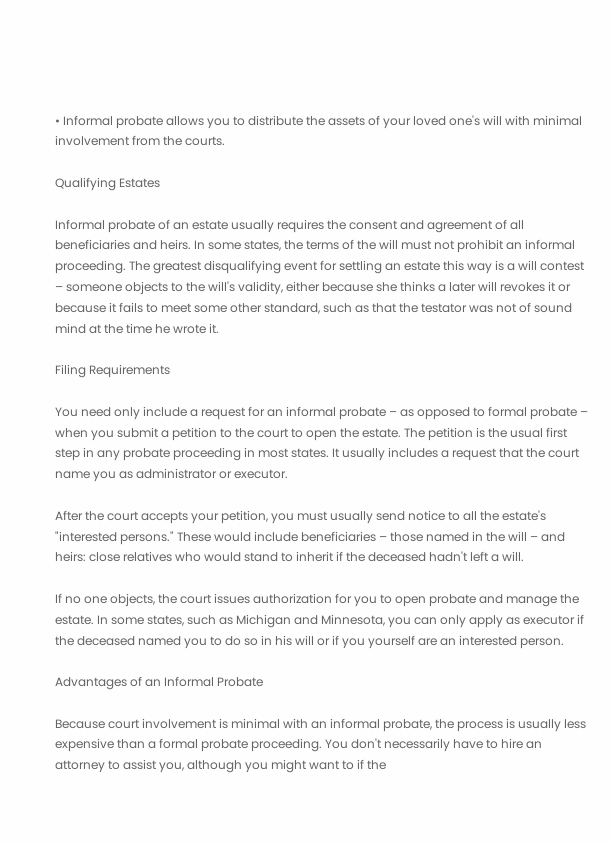• Informal probate allows you to distribute the assets of your loved one's will with minimal involvement from the courts.

Qualifying Estates

Informal probate of an estate usually requires the consent and agreement of all beneficiaries and heirs. In some states, the terms of the will must not prohibit an informal proceeding. The greatest disqualifying event for settling an estate this way is a will contest – someone objects to the will's validity, either because she thinks a later will revokes it or because it fails to meet some other standard, such as that the testator was not of sound mind at the time he wrote it.

Filing Requirements

You need only include a request for an informal probate – as opposed to formal probate – when you submit a petition to the court to open the estate. The petition is the usual first step in any probate proceeding in most states. It usually includes a request that the court name you as administrator or executor.

After the court accepts your petition, you must usually send notice to all the estate's "interested persons." These would include beneficiaries – those named in the will – and heirs: close relatives who would stand to inherit if the deceased hadn't left a will.

If no one objects, the court issues authorization for you to open probate and manage the estate. In some states, such as Michigan and Minnesota, you can only apply as executor if the deceased named you to do so in his will or if you yourself are an interested person.

Advantages of an Informal Probate

Because court involvement is minimal with an informal probate, the process is usually less expensive than a formal probate proceeding. You don't necessarily have to hire an attorney to assist you, although you might want to if the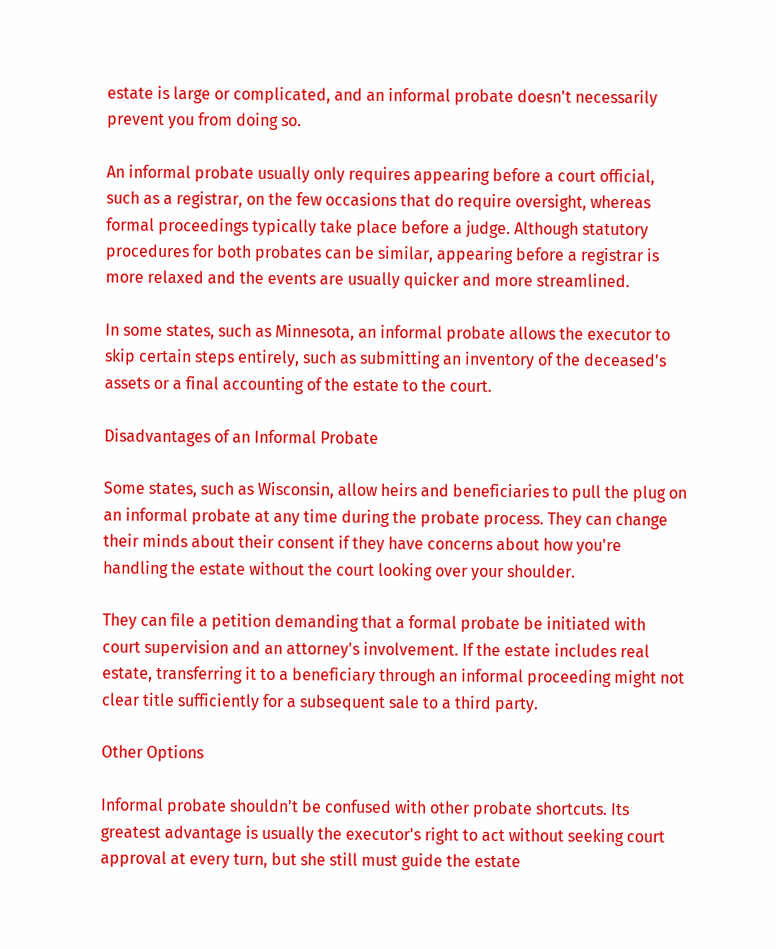estate is large or complicated, and an informal probate doesn't necessarily prevent you from doing so.

An informal probate usually only requires appearing before a court official, such as a registrar, on the few occasions that do require oversight, whereas formal proceedings typically take place before a judge. Although statutory procedures for both probates can be similar, appearing before a registrar is more relaxed and the events are usually quicker and more streamlined.

In some states, such as Minnesota, an informal probate allows the executor to skip certain steps entirely, such as submitting an inventory of the deceased's assets or a final accounting of the estate to the court.

Disadvantages of an Informal Probate

Some states, such as Wisconsin, allow heirs and beneficiaries to pull the plug on an informal probate at any time during the probate process. They can change their minds about their consent if they have concerns about how you're handling the estate without the court looking over your shoulder.

They can file a petition demanding that a formal probate be initiated with court supervision and an attorney's involvement. If the estate includes real estate, transferring it to a beneficiary through an informal proceeding might not clear title sufficiently for a subsequent sale to a third party.

Other Options

Informal probate shouldn't be confused with other probate shortcuts. Its greatest advantage is usually the executor's right to act without seeking court approval at every turn, but she still must guide the estate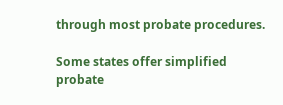through most probate procedures.

Some states offer simplified probate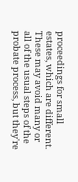proceedings for small estates, which are different. These may avoid many or all of the usual steps of the probate process, but they're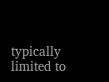typically limited to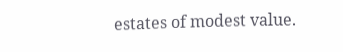estates of modest value.